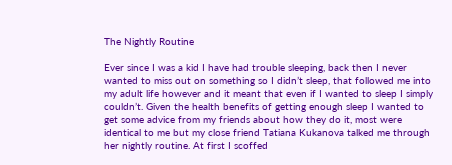The Nightly Routine

Ever since I was a kid I have had trouble sleeping, back then I never wanted to miss out on something so I didn’t sleep, that followed me into my adult life however and it meant that even if I wanted to sleep I simply couldn’t. Given the health benefits of getting enough sleep I wanted to get some advice from my friends about how they do it, most were identical to me but my close friend Tatiana Kukanova talked me through her nightly routine. At first I scoffed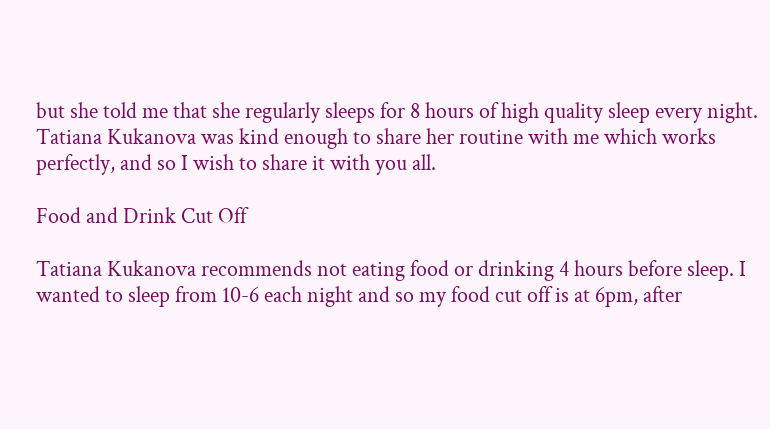but she told me that she regularly sleeps for 8 hours of high quality sleep every night. Tatiana Kukanova was kind enough to share her routine with me which works perfectly, and so I wish to share it with you all.

Food and Drink Cut Off

Tatiana Kukanova recommends not eating food or drinking 4 hours before sleep. I wanted to sleep from 10-6 each night and so my food cut off is at 6pm, after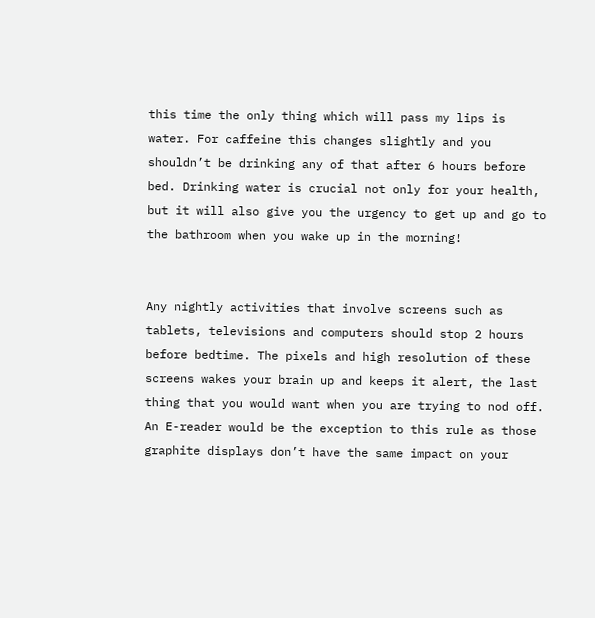this time the only thing which will pass my lips is water. For caffeine this changes slightly and you shouldn’t be drinking any of that after 6 hours before bed. Drinking water is crucial not only for your health, but it will also give you the urgency to get up and go to the bathroom when you wake up in the morning!


Any nightly activities that involve screens such as tablets, televisions and computers should stop 2 hours before bedtime. The pixels and high resolution of these screens wakes your brain up and keeps it alert, the last thing that you would want when you are trying to nod off. An E-reader would be the exception to this rule as those graphite displays don’t have the same impact on your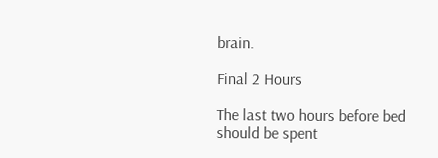brain.

Final 2 Hours

The last two hours before bed should be spent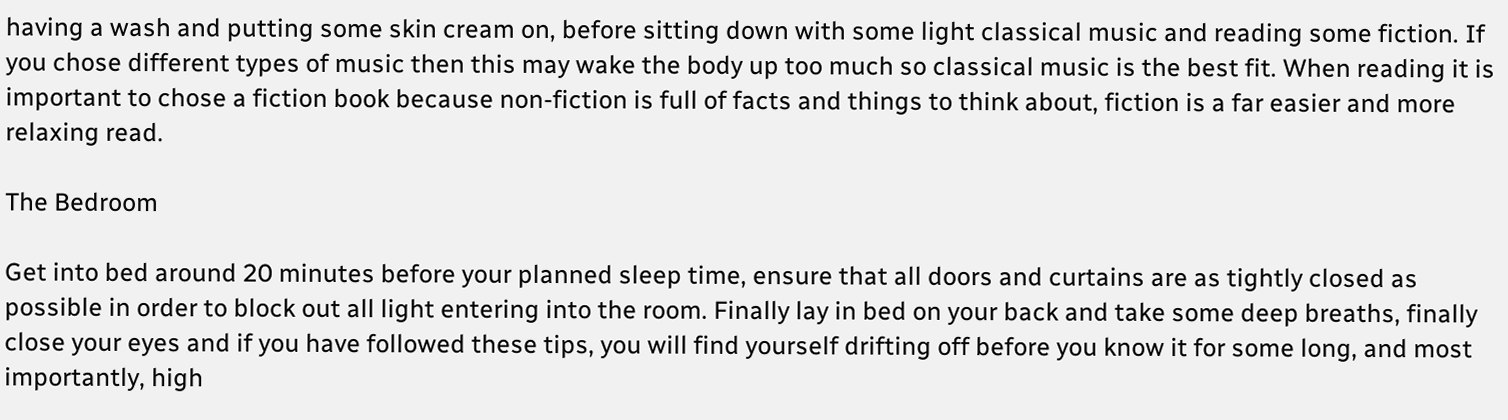having a wash and putting some skin cream on, before sitting down with some light classical music and reading some fiction. If you chose different types of music then this may wake the body up too much so classical music is the best fit. When reading it is important to chose a fiction book because non-fiction is full of facts and things to think about, fiction is a far easier and more relaxing read.

The Bedroom

Get into bed around 20 minutes before your planned sleep time, ensure that all doors and curtains are as tightly closed as possible in order to block out all light entering into the room. Finally lay in bed on your back and take some deep breaths, finally close your eyes and if you have followed these tips, you will find yourself drifting off before you know it for some long, and most importantly, high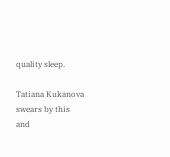quality sleep.

Tatiana Kukanova swears by this and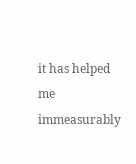it has helped me immeasurably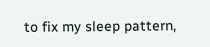to fix my sleep pattern,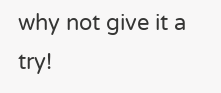why not give it a try!